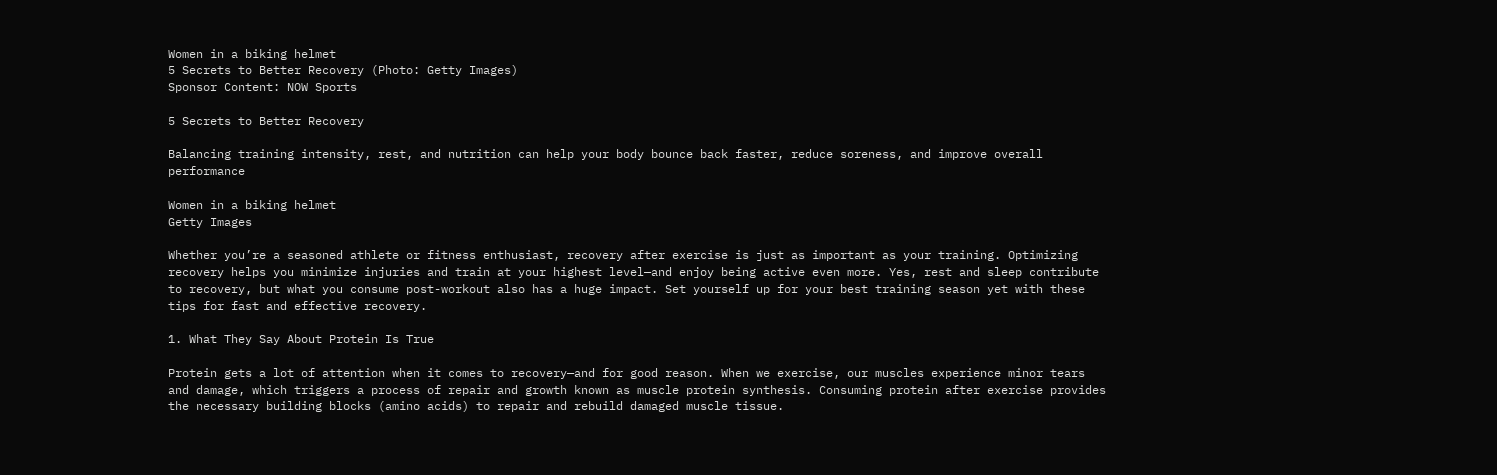Women in a biking helmet
5 Secrets to Better Recovery (Photo: Getty Images)
Sponsor Content: NOW Sports

5 Secrets to Better Recovery

Balancing training intensity, rest, and nutrition can help your body bounce back faster, reduce soreness, and improve overall performance

Women in a biking helmet
Getty Images

Whether you’re a seasoned athlete or fitness enthusiast, recovery after exercise is just as important as your training. Optimizing recovery helps you minimize injuries and train at your highest level—and enjoy being active even more. Yes, rest and sleep contribute to recovery, but what you consume post-workout also has a huge impact. Set yourself up for your best training season yet with these tips for fast and effective recovery.

1. What They Say About Protein Is True

Protein gets a lot of attention when it comes to recovery—and for good reason. When we exercise, our muscles experience minor tears and damage, which triggers a process of repair and growth known as muscle protein synthesis. Consuming protein after exercise provides the necessary building blocks (amino acids) to repair and rebuild damaged muscle tissue.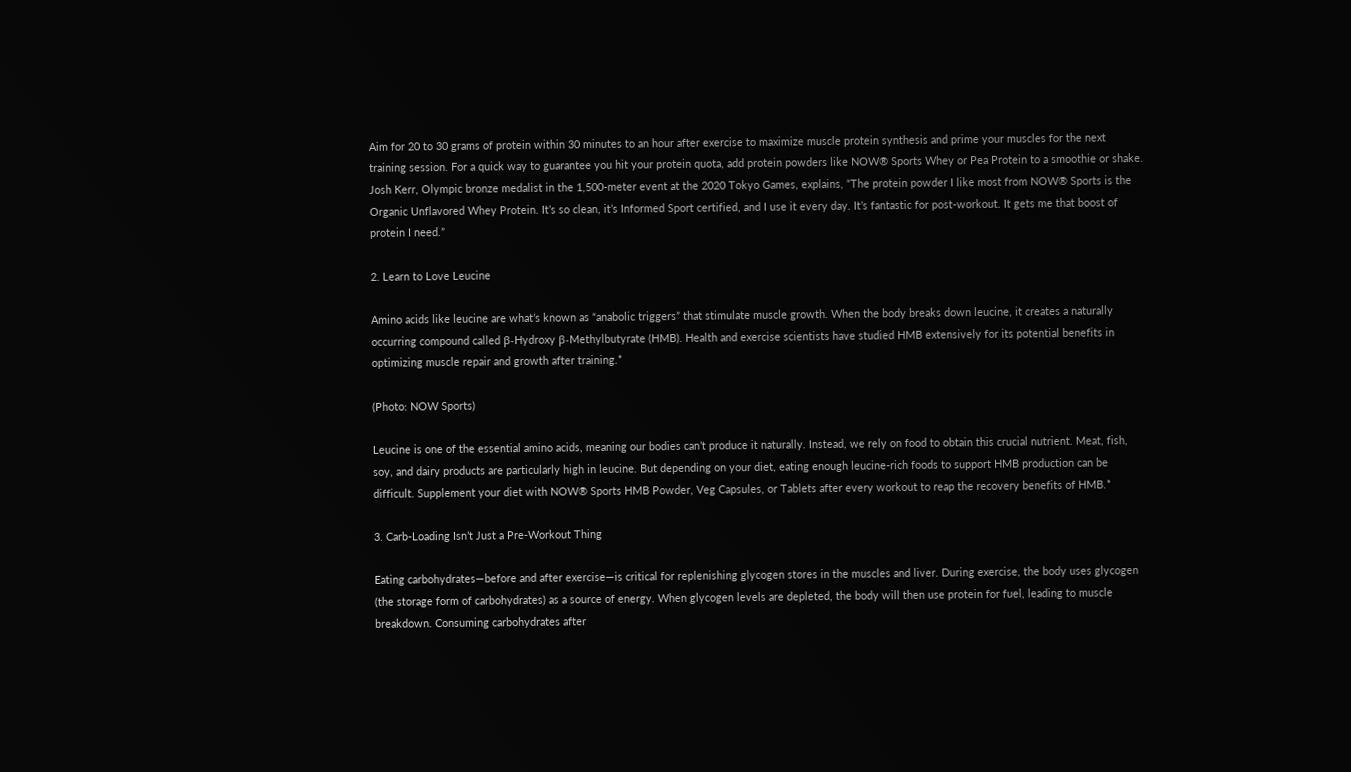Aim for 20 to 30 grams of protein within 30 minutes to an hour after exercise to maximize muscle protein synthesis and prime your muscles for the next training session. For a quick way to guarantee you hit your protein quota, add protein powders like NOW® Sports Whey or Pea Protein to a smoothie or shake. Josh Kerr, Olympic bronze medalist in the 1,500-meter event at the 2020 Tokyo Games, explains, “The protein powder I like most from NOW® Sports is the Organic Unflavored Whey Protein. It’s so clean, it’s Informed Sport certified, and I use it every day. It’s fantastic for post-workout. It gets me that boost of protein I need.”

2. Learn to Love Leucine

Amino acids like leucine are what’s known as “anabolic triggers” that stimulate muscle growth. When the body breaks down leucine, it creates a naturally occurring compound called β-Hydroxy β-Methylbutyrate (HMB). Health and exercise scientists have studied HMB extensively for its potential benefits in optimizing muscle repair and growth after training.*

(Photo: NOW Sports)

Leucine is one of the essential amino acids, meaning our bodies can’t produce it naturally. Instead, we rely on food to obtain this crucial nutrient. Meat, fish, soy, and dairy products are particularly high in leucine. But depending on your diet, eating enough leucine-rich foods to support HMB production can be difficult. Supplement your diet with NOW® Sports HMB Powder, Veg Capsules, or Tablets after every workout to reap the recovery benefits of HMB.*

3. Carb-Loading Isn’t Just a Pre-Workout Thing

Eating carbohydrates—before and after exercise—is critical for replenishing glycogen stores in the muscles and liver. During exercise, the body uses glycogen (the storage form of carbohydrates) as a source of energy. When glycogen levels are depleted, the body will then use protein for fuel, leading to muscle breakdown. Consuming carbohydrates after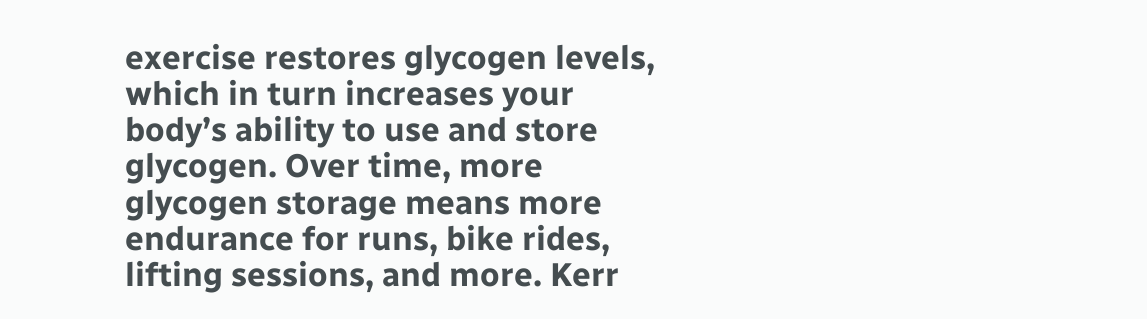exercise restores glycogen levels, which in turn increases your body’s ability to use and store glycogen. Over time, more glycogen storage means more endurance for runs, bike rides, lifting sessions, and more. Kerr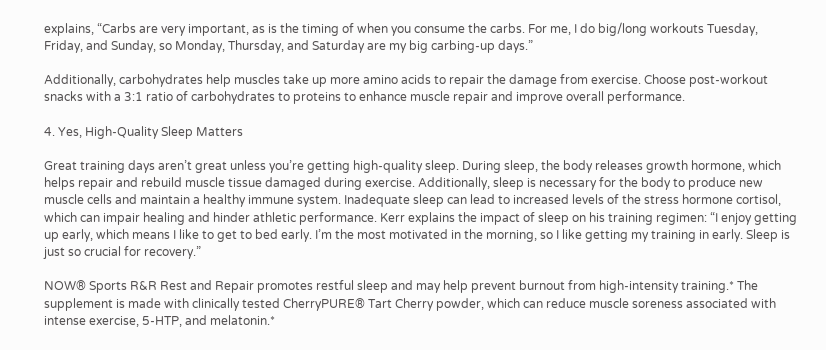explains, “Carbs are very important, as is the timing of when you consume the carbs. For me, I do big/long workouts Tuesday, Friday, and Sunday, so Monday, Thursday, and Saturday are my big carbing-up days.”

Additionally, carbohydrates help muscles take up more amino acids to repair the damage from exercise. Choose post-workout snacks with a 3:1 ratio of carbohydrates to proteins to enhance muscle repair and improve overall performance.

4. Yes, High-Quality Sleep Matters

Great training days aren’t great unless you’re getting high-quality sleep. During sleep, the body releases growth hormone, which helps repair and rebuild muscle tissue damaged during exercise. Additionally, sleep is necessary for the body to produce new muscle cells and maintain a healthy immune system. Inadequate sleep can lead to increased levels of the stress hormone cortisol, which can impair healing and hinder athletic performance. Kerr explains the impact of sleep on his training regimen: “I enjoy getting up early, which means I like to get to bed early. I’m the most motivated in the morning, so I like getting my training in early. Sleep is just so crucial for recovery.”

NOW® Sports R&R Rest and Repair promotes restful sleep and may help prevent burnout from high-intensity training.* The supplement is made with clinically tested CherryPURE® Tart Cherry powder, which can reduce muscle soreness associated with intense exercise, 5-HTP, and melatonin.*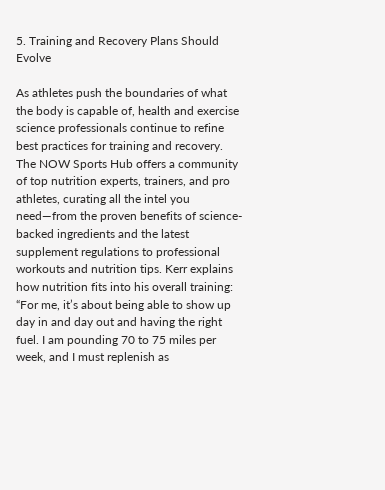5. Training and Recovery Plans Should Evolve

As athletes push the boundaries of what the body is capable of, health and exercise science professionals continue to refine best practices for training and recovery. The NOW Sports Hub offers a community of top nutrition experts, trainers, and pro athletes, curating all the intel you need—from the proven benefits of science-backed ingredients and the latest supplement regulations to professional workouts and nutrition tips. Kerr explains how nutrition fits into his overall training: “For me, it’s about being able to show up day in and day out and having the right fuel. I am pounding 70 to 75 miles per week, and I must replenish as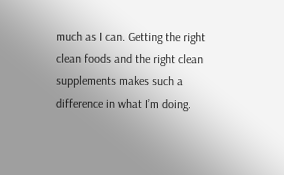much as I can. Getting the right clean foods and the right clean supplements makes such a difference in what I’m doing.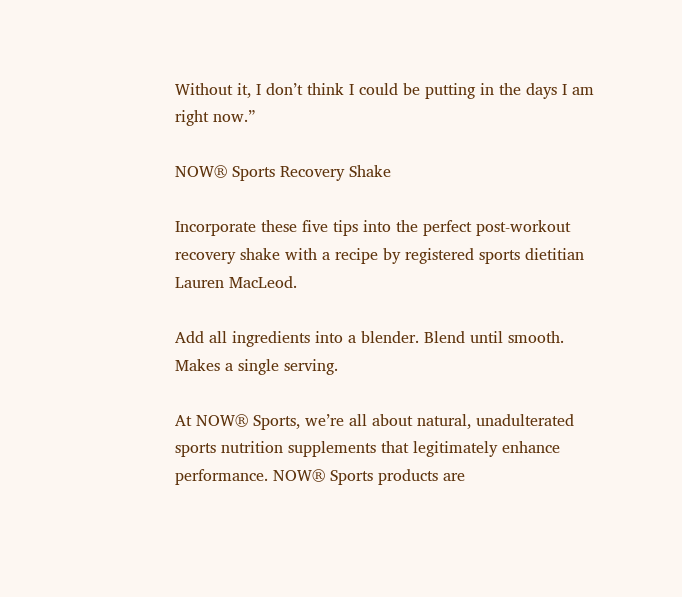Without it, I don’t think I could be putting in the days I am right now.”

NOW® Sports Recovery Shake

Incorporate these five tips into the perfect post-workout recovery shake with a recipe by registered sports dietitian Lauren MacLeod.

Add all ingredients into a blender. Blend until smooth. Makes a single serving.

At NOW® Sports, we’re all about natural, unadulterated sports nutrition supplements that legitimately enhance performance. NOW® Sports products are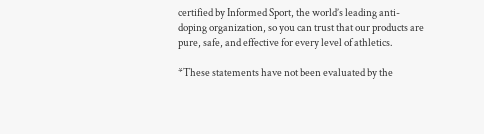certified by Informed Sport, the world’s leading anti-doping organization, so you can trust that our products are pure, safe, and effective for every level of athletics.

*These statements have not been evaluated by the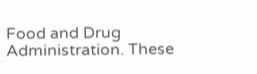Food and Drug Administration. These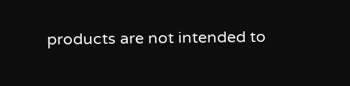products are not intended to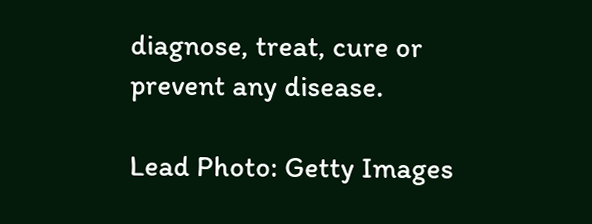diagnose, treat, cure or prevent any disease.

Lead Photo: Getty Images